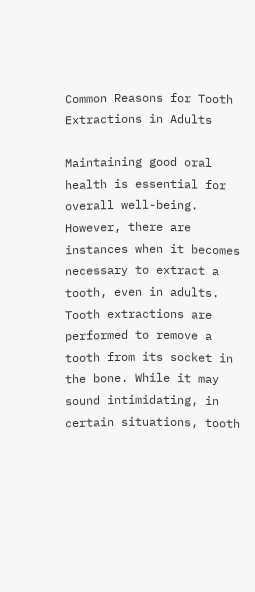Common Reasons for Tooth Extractions in Adults

Maintaining good oral health is essential for overall well-being. However, there are instances when it becomes necessary to extract a tooth, even in adults. Tooth extractions are performed to remove a tooth from its socket in the bone. While it may sound intimidating, in certain situations, tooth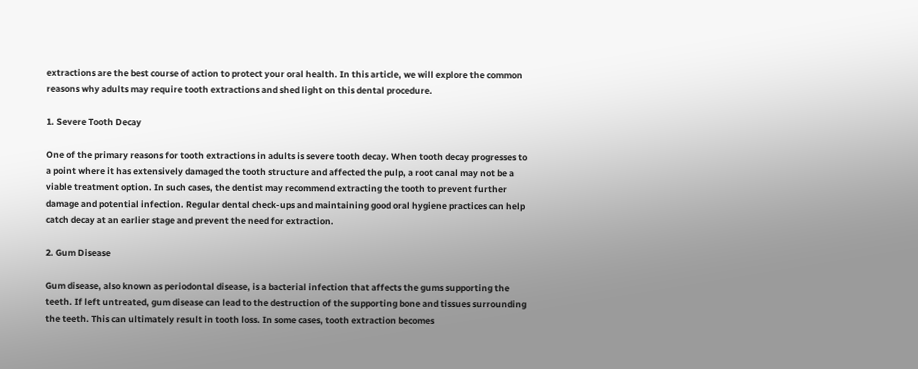extractions are the best course of action to protect your oral health. In this article, we will explore the common reasons why adults may require tooth extractions and shed light on this dental procedure.

1. Severe Tooth Decay

One of the primary reasons for tooth extractions in adults is severe tooth decay. When tooth decay progresses to a point where it has extensively damaged the tooth structure and affected the pulp, a root canal may not be a viable treatment option. In such cases, the dentist may recommend extracting the tooth to prevent further damage and potential infection. Regular dental check-ups and maintaining good oral hygiene practices can help catch decay at an earlier stage and prevent the need for extraction.

2. Gum Disease

Gum disease, also known as periodontal disease, is a bacterial infection that affects the gums supporting the teeth. If left untreated, gum disease can lead to the destruction of the supporting bone and tissues surrounding the teeth. This can ultimately result in tooth loss. In some cases, tooth extraction becomes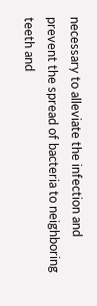necessary to alleviate the infection and prevent the spread of bacteria to neighboring teeth and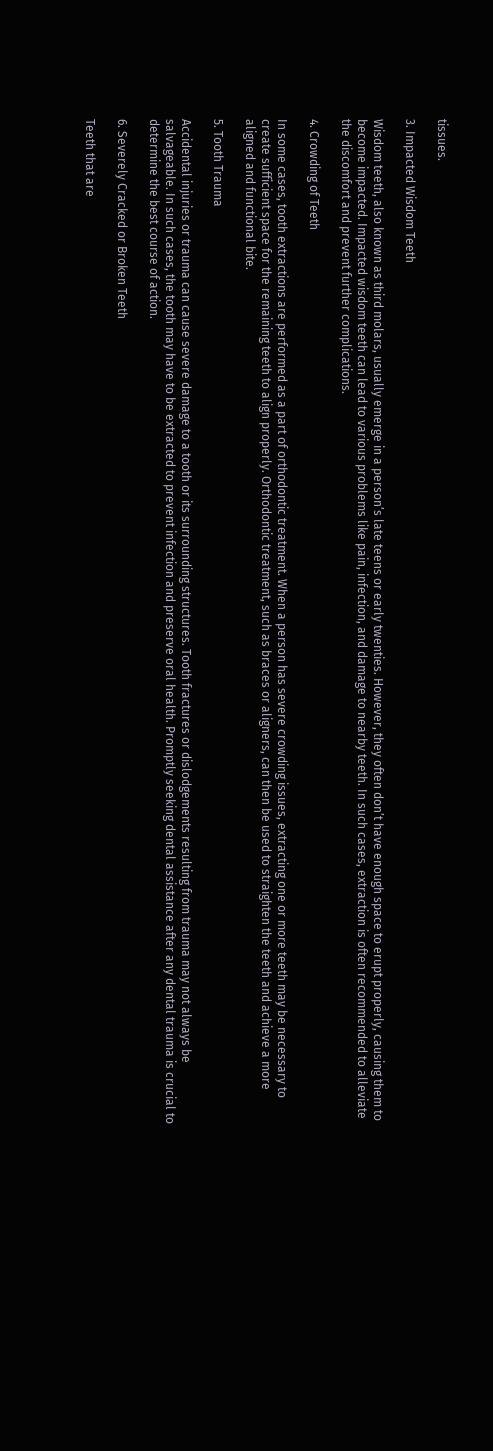tissues.

3. Impacted Wisdom Teeth

Wisdom teeth, also known as third molars, usually emerge in a person’s late teens or early twenties. However, they often don’t have enough space to erupt properly, causing them to become impacted. Impacted wisdom teeth can lead to various problems like pain, infection, and damage to nearby teeth. In such cases, extraction is often recommended to alleviate the discomfort and prevent further complications.

4. Crowding of Teeth

In some cases, tooth extractions are performed as a part of orthodontic treatment. When a person has severe crowding issues, extracting one or more teeth may be necessary to create sufficient space for the remaining teeth to align properly. Orthodontic treatment, such as braces or aligners, can then be used to straighten the teeth and achieve a more aligned and functional bite.

5. Tooth Trauma

Accidental injuries or trauma can cause severe damage to a tooth or its surrounding structures. Tooth fractures or dislodgements resulting from trauma may not always be salvageable. In such cases, the tooth may have to be extracted to prevent infection and preserve oral health. Promptly seeking dental assistance after any dental trauma is crucial to determine the best course of action.

6. Severely Cracked or Broken Teeth

Teeth that are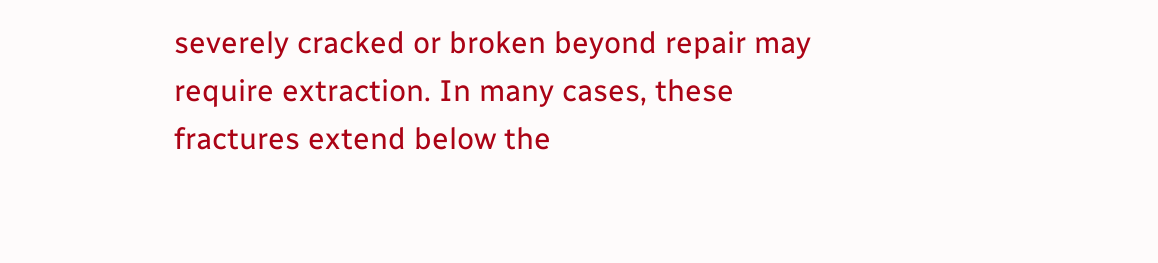severely cracked or broken beyond repair may require extraction. In many cases, these fractures extend below the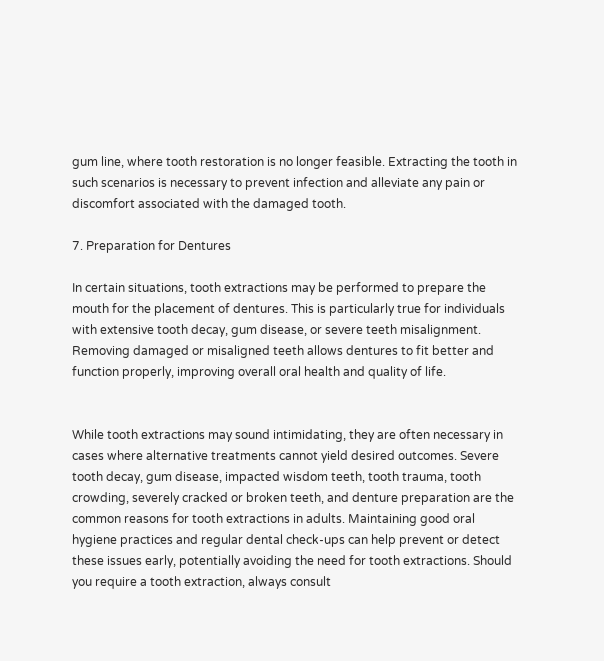gum line, where tooth restoration is no longer feasible. Extracting the tooth in such scenarios is necessary to prevent infection and alleviate any pain or discomfort associated with the damaged tooth.

7. Preparation for Dentures

In certain situations, tooth extractions may be performed to prepare the mouth for the placement of dentures. This is particularly true for individuals with extensive tooth decay, gum disease, or severe teeth misalignment. Removing damaged or misaligned teeth allows dentures to fit better and function properly, improving overall oral health and quality of life.


While tooth extractions may sound intimidating, they are often necessary in cases where alternative treatments cannot yield desired outcomes. Severe tooth decay, gum disease, impacted wisdom teeth, tooth trauma, tooth crowding, severely cracked or broken teeth, and denture preparation are the common reasons for tooth extractions in adults. Maintaining good oral hygiene practices and regular dental check-ups can help prevent or detect these issues early, potentially avoiding the need for tooth extractions. Should you require a tooth extraction, always consult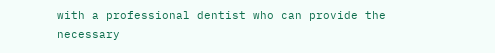with a professional dentist who can provide the necessary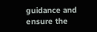guidance and ensure the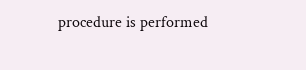procedure is performed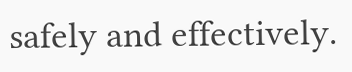safely and effectively.